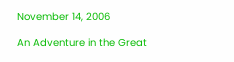November 14, 2006

An Adventure in the Great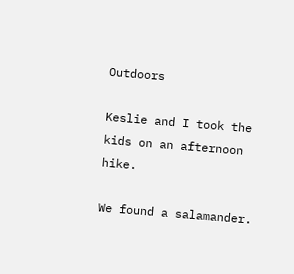Outdoors

Keslie and I took the kids on an afternoon hike.

We found a salamander.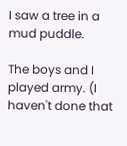I saw a tree in a mud puddle.

The boys and I played army. (I haven't done that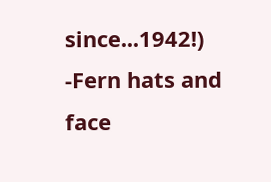since...1942!)
-Fern hats and face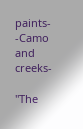paints-
-Camo and creeks-

"The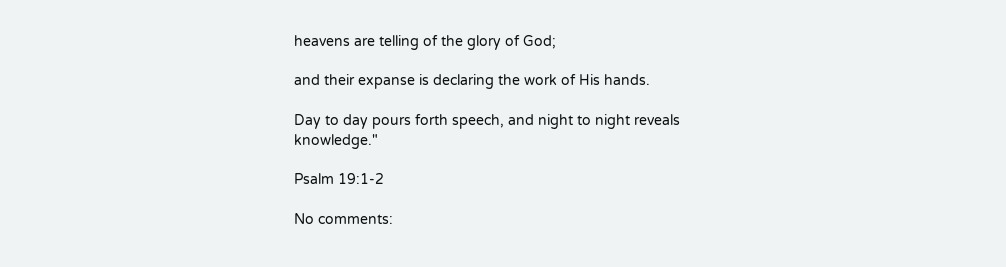heavens are telling of the glory of God;

and their expanse is declaring the work of His hands.

Day to day pours forth speech, and night to night reveals knowledge."

Psalm 19:1-2

No comments: